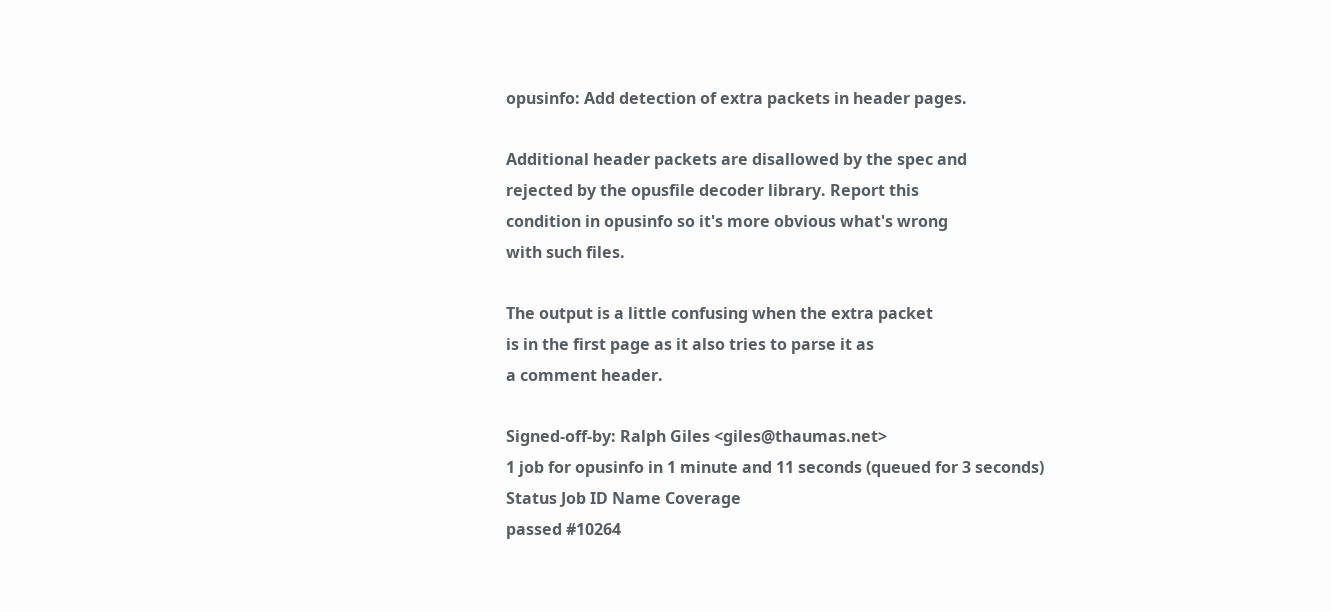opusinfo: Add detection of extra packets in header pages.

Additional header packets are disallowed by the spec and
rejected by the opusfile decoder library. Report this
condition in opusinfo so it's more obvious what's wrong
with such files.

The output is a little confusing when the extra packet
is in the first page as it also tries to parse it as
a comment header.

Signed-off-by: Ralph Giles <giles@thaumas.net>
1 job for opusinfo in 1 minute and 11 seconds (queued for 3 seconds)
Status Job ID Name Coverage
passed #10264